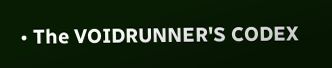• The VOIDRUNNER'S CODEX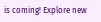is coming! Explore new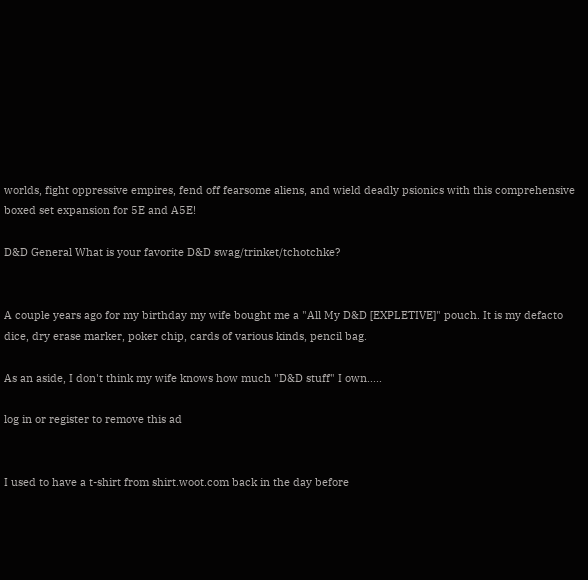worlds, fight oppressive empires, fend off fearsome aliens, and wield deadly psionics with this comprehensive boxed set expansion for 5E and A5E!

D&D General What is your favorite D&D swag/trinket/tchotchke?


A couple years ago for my birthday my wife bought me a "All My D&D [EXPLETIVE]" pouch. It is my defacto dice, dry erase marker, poker chip, cards of various kinds, pencil bag.

As an aside, I don't think my wife knows how much "D&D stuff" I own.....

log in or register to remove this ad


I used to have a t-shirt from shirt.woot.com back in the day before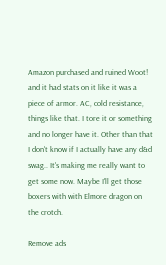Amazon purchased and ruined Woot! and it had stats on it like it was a piece of armor. AC, cold resistance, things like that. I tore it or something and no longer have it. Other than that I don't know if I actually have any d&d swag.. It's making me really want to get some now. Maybe I'll get those boxers with with Elmore dragon on the crotch.

Remove ads